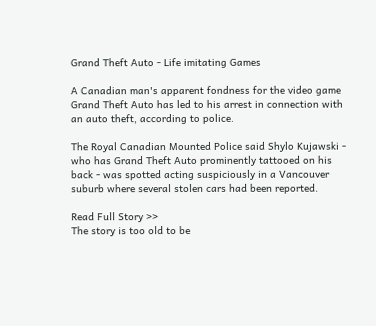Grand Theft Auto - Life imitating Games

A Canadian man's apparent fondness for the video game Grand Theft Auto has led to his arrest in connection with an auto theft, according to police.

The Royal Canadian Mounted Police said Shylo Kujawski - who has Grand Theft Auto prominently tattooed on his back - was spotted acting suspiciously in a Vancouver suburb where several stolen cars had been reported.

Read Full Story >>
The story is too old to be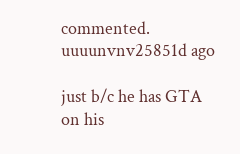commented.
uuuunvnv25851d ago

just b/c he has GTA on his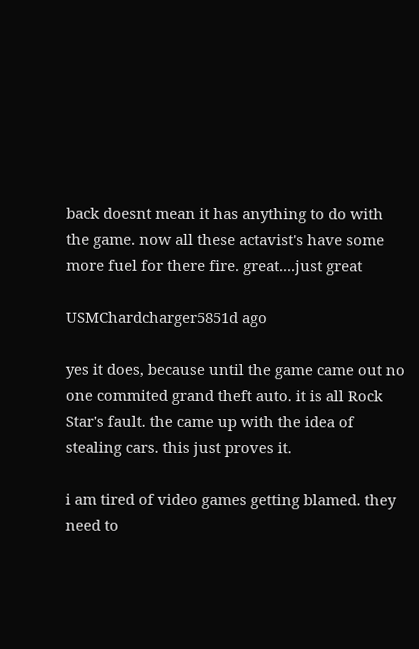back doesnt mean it has anything to do with the game. now all these actavist's have some more fuel for there fire. great....just great

USMChardcharger5851d ago

yes it does, because until the game came out no one commited grand theft auto. it is all Rock Star's fault. the came up with the idea of stealing cars. this just proves it.

i am tired of video games getting blamed. they need to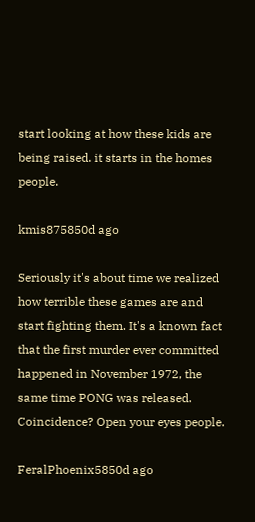start looking at how these kids are being raised. it starts in the homes people.

kmis875850d ago

Seriously it's about time we realized how terrible these games are and start fighting them. It's a known fact that the first murder ever committed happened in November 1972, the same time PONG was released. Coincidence? Open your eyes people.

FeralPhoenix5850d ago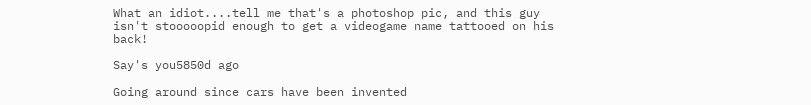What an idiot....tell me that's a photoshop pic, and this guy isn't stooooopid enough to get a videogame name tattooed on his back!

Say's you5850d ago

Going around since cars have been invented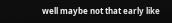well maybe not that early like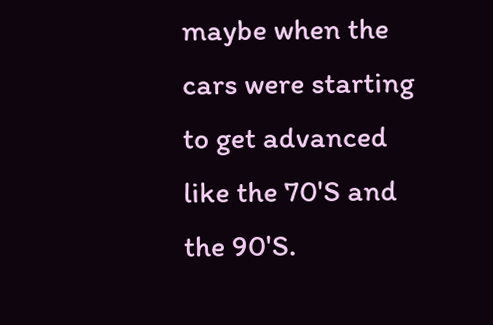maybe when the cars were starting to get advanced like the 70'S and the 90'S.